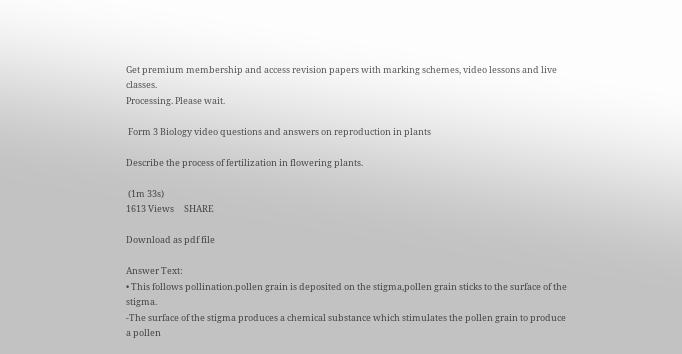Get premium membership and access revision papers with marking schemes, video lessons and live classes.
Processing. Please wait.

 Form 3 Biology video questions and answers on reproduction in plants

Describe the process of fertilization in flowering plants.

 (1m 33s)
1613 Views     SHARE

Download as pdf file

Answer Text:
• This follows pollination.pollen grain is deposited on the stigma,pollen grain sticks to the surface of the stigma.
-The surface of the stigma produces a chemical substance which stimulates the pollen grain to produce a pollen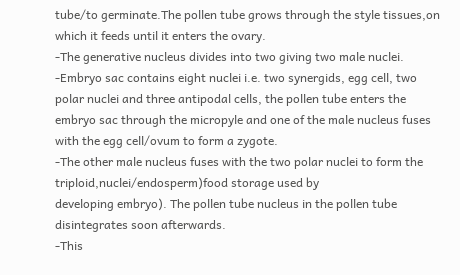tube/to germinate.The pollen tube grows through the style tissues,on which it feeds until it enters the ovary.
-The generative nucleus divides into two giving two male nuclei.
-Embryo sac contains eight nuclei i.e. two synergids, egg cell, two polar nuclei and three antipodal cells, the pollen tube enters the embryo sac through the micropyle and one of the male nucleus fuses with the egg cell/ovum to form a zygote.
-The other male nucleus fuses with the two polar nuclei to form the triploid,nuclei/endosperm)food storage used by
developing embryo). The pollen tube nucleus in the pollen tube disintegrates soon afterwards.
-This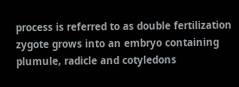process is referred to as double fertilization zygote grows into an embryo containing plumule, radicle and cotyledons